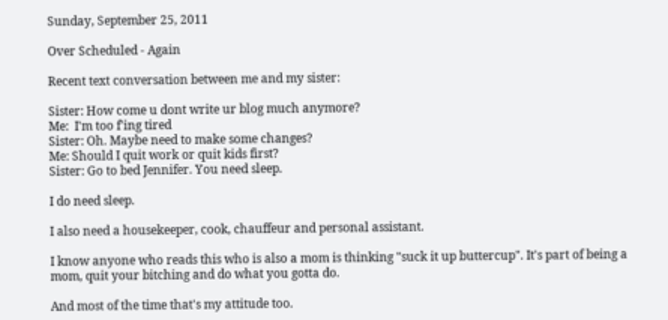Sunday, September 25, 2011

Over Scheduled - Again

Recent text conversation between me and my sister:

Sister: How come u dont write ur blog much anymore?
Me:  I'm too f'ing tired
Sister: Oh. Maybe need to make some changes?
Me: Should I quit work or quit kids first?
Sister: Go to bed Jennifer. You need sleep.

I do need sleep.

I also need a housekeeper, cook, chauffeur and personal assistant.

I know anyone who reads this who is also a mom is thinking "suck it up buttercup". It's part of being a mom, quit your bitching and do what you gotta do.

And most of the time that's my attitude too.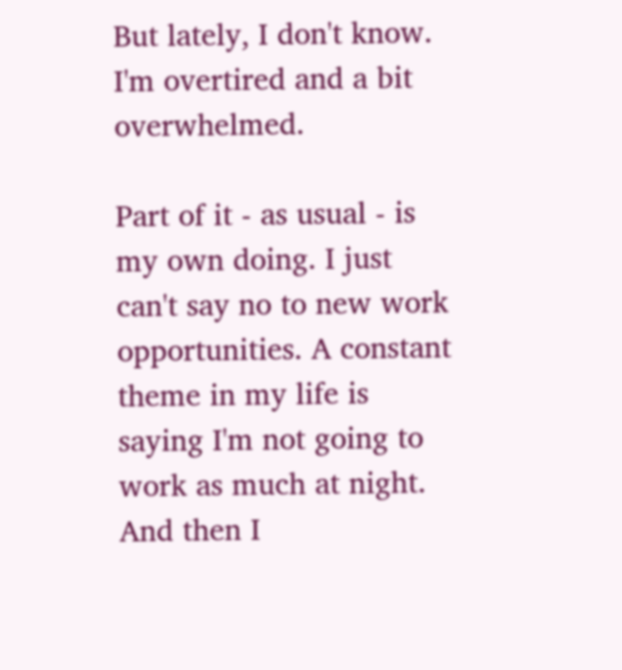But lately, I don't know. I'm overtired and a bit overwhelmed.

Part of it - as usual - is my own doing. I just can't say no to new work opportunities. A constant theme in my life is saying I'm not going to work as much at night. And then I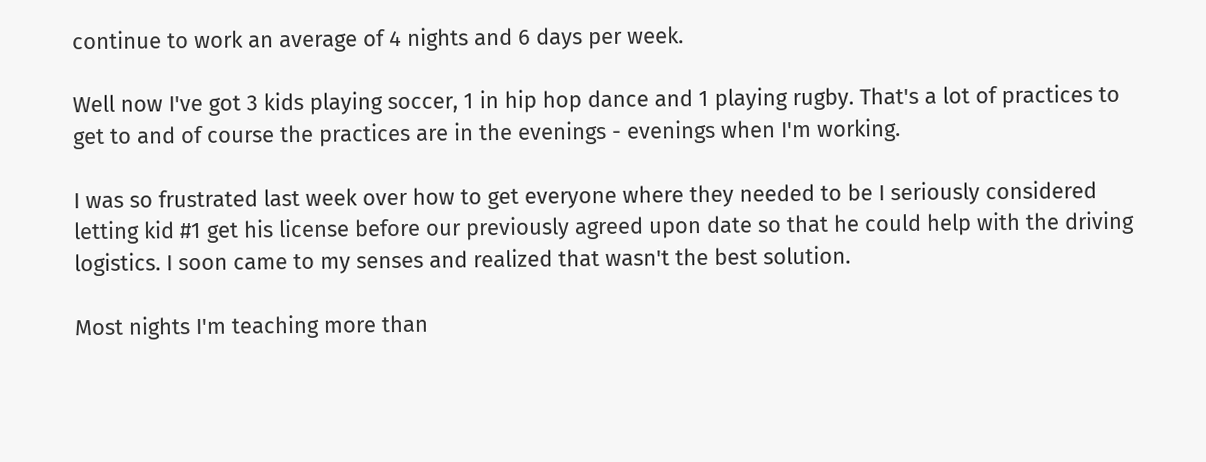continue to work an average of 4 nights and 6 days per week.

Well now I've got 3 kids playing soccer, 1 in hip hop dance and 1 playing rugby. That's a lot of practices to get to and of course the practices are in the evenings - evenings when I'm working.

I was so frustrated last week over how to get everyone where they needed to be I seriously considered letting kid #1 get his license before our previously agreed upon date so that he could help with the driving logistics. I soon came to my senses and realized that wasn't the best solution.

Most nights I'm teaching more than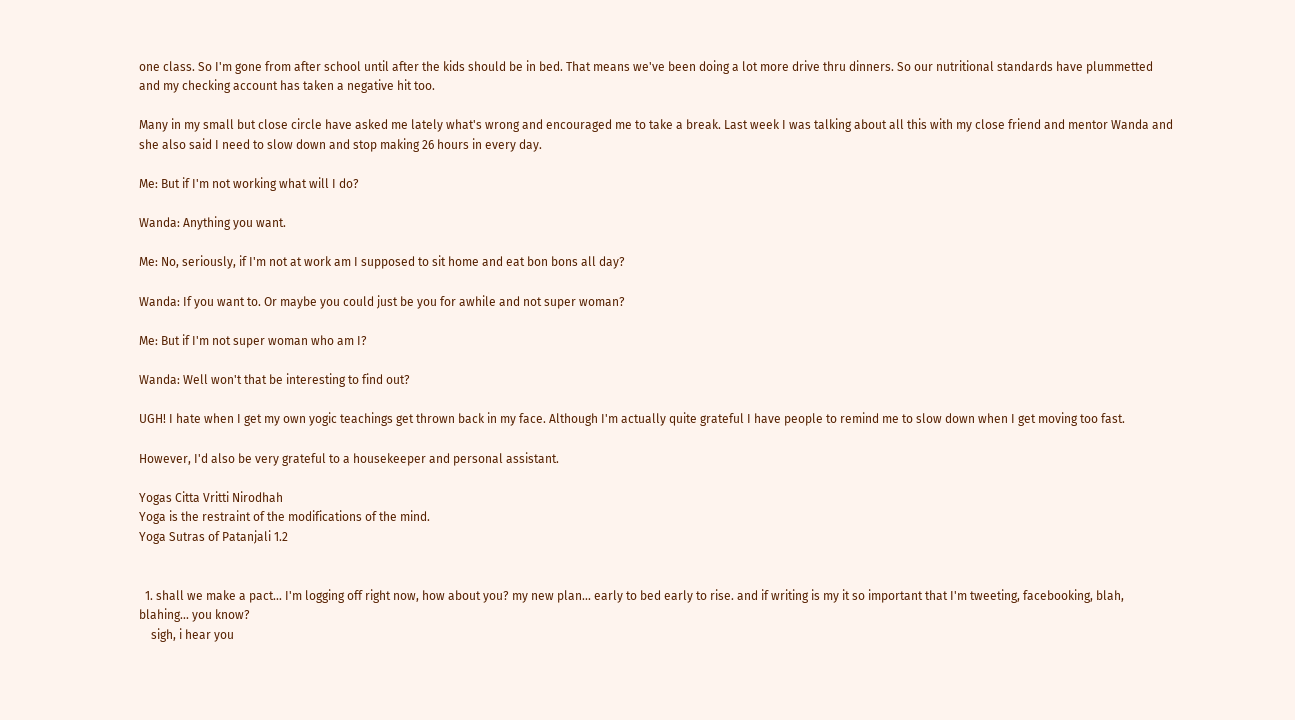one class. So I'm gone from after school until after the kids should be in bed. That means we've been doing a lot more drive thru dinners. So our nutritional standards have plummetted and my checking account has taken a negative hit too.

Many in my small but close circle have asked me lately what's wrong and encouraged me to take a break. Last week I was talking about all this with my close friend and mentor Wanda and she also said I need to slow down and stop making 26 hours in every day.

Me: But if I'm not working what will I do?

Wanda: Anything you want.

Me: No, seriously, if I'm not at work am I supposed to sit home and eat bon bons all day?

Wanda: If you want to. Or maybe you could just be you for awhile and not super woman?

Me: But if I'm not super woman who am I?

Wanda: Well won't that be interesting to find out?

UGH! I hate when I get my own yogic teachings get thrown back in my face. Although I'm actually quite grateful I have people to remind me to slow down when I get moving too fast.

However, I'd also be very grateful to a housekeeper and personal assistant.

Yogas Citta Vritti Nirodhah
Yoga is the restraint of the modifications of the mind.
Yoga Sutras of Patanjali 1.2


  1. shall we make a pact... I'm logging off right now, how about you? my new plan... early to bed early to rise. and if writing is my it so important that I'm tweeting, facebooking, blah, blahing... you know?
    sigh, i hear you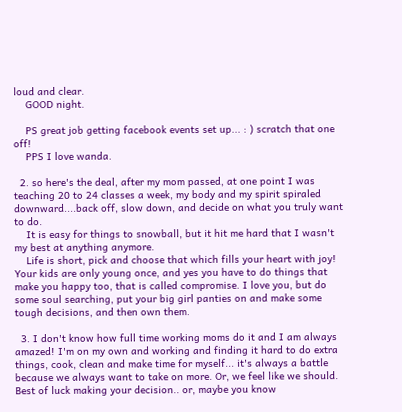loud and clear.
    GOOD night.

    PS great job getting facebook events set up... : ) scratch that one off!
    PPS I love wanda.

  2. so here's the deal, after my mom passed, at one point I was teaching 20 to 24 classes a week, my body and my spirit spiraled downward....back off, slow down, and decide on what you truly want to do.
    It is easy for things to snowball, but it hit me hard that I wasn't my best at anything anymore.
    Life is short, pick and choose that which fills your heart with joy! Your kids are only young once, and yes you have to do things that make you happy too, that is called compromise. I love you, but do some soul searching, put your big girl panties on and make some tough decisions, and then own them.

  3. I don't know how full time working moms do it and I am always amazed! I'm on my own and working and finding it hard to do extra things, cook, clean and make time for myself... it's always a battle because we always want to take on more. Or, we feel like we should. Best of luck making your decision.. or, maybe you know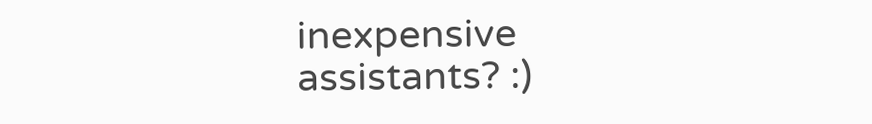inexpensive assistants? :)